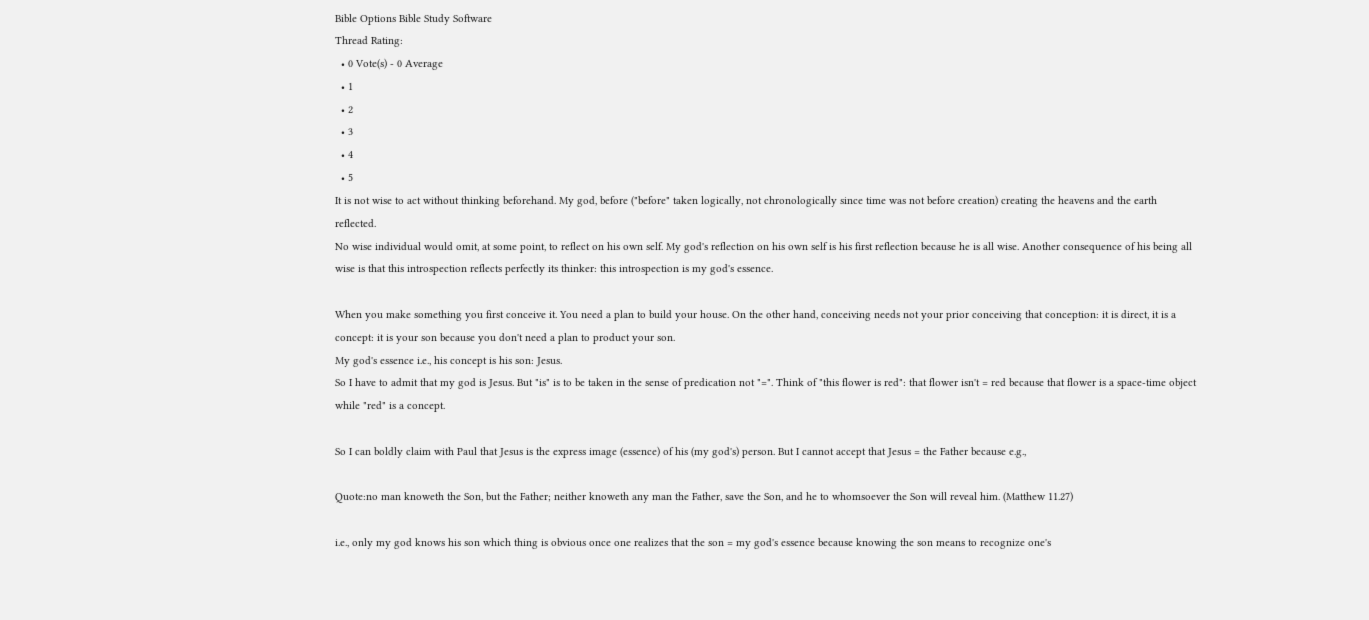Bible Options Bible Study Software
Thread Rating:
  • 0 Vote(s) - 0 Average
  • 1
  • 2
  • 3
  • 4
  • 5
It is not wise to act without thinking beforehand. My god, before ("before" taken logically, not chronologically since time was not before creation) creating the heavens and the earth reflected.
No wise individual would omit, at some point, to reflect on his own self. My god's reflection on his own self is his first reflection because he is all wise. Another consequence of his being all wise is that this introspection reflects perfectly its thinker: this introspection is my god's essence.

When you make something you first conceive it. You need a plan to build your house. On the other hand, conceiving needs not your prior conceiving that conception: it is direct, it is a concept: it is your son because you don't need a plan to product your son.
My god's essence i.e., his concept is his son: Jesus.
So I have to admit that my god is Jesus. But "is" is to be taken in the sense of predication not "=". Think of "this flower is red": that flower isn't = red because that flower is a space-time object while "red" is a concept.

So I can boldly claim with Paul that Jesus is the express image (essence) of his (my god's) person. But I cannot accept that Jesus = the Father because e.g.,

Quote:no man knoweth the Son, but the Father; neither knoweth any man the Father, save the Son, and he to whomsoever the Son will reveal him. (Matthew 11.27)

i.e., only my god knows his son which thing is obvious once one realizes that the son = my god's essence because knowing the son means to recognize one's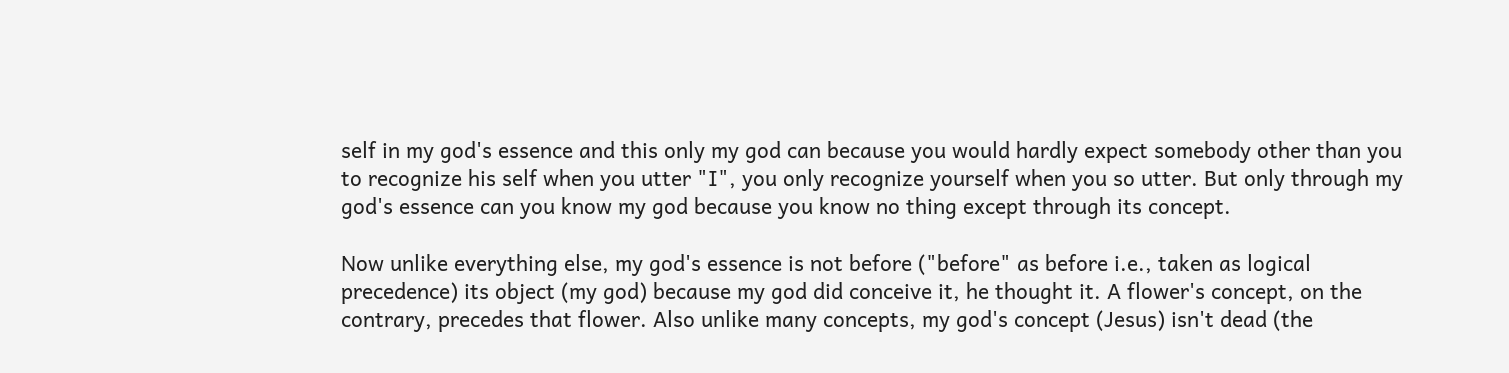self in my god's essence and this only my god can because you would hardly expect somebody other than you to recognize his self when you utter "I", you only recognize yourself when you so utter. But only through my god's essence can you know my god because you know no thing except through its concept.

Now unlike everything else, my god's essence is not before ("before" as before i.e., taken as logical precedence) its object (my god) because my god did conceive it, he thought it. A flower's concept, on the contrary, precedes that flower. Also unlike many concepts, my god's concept (Jesus) isn't dead (the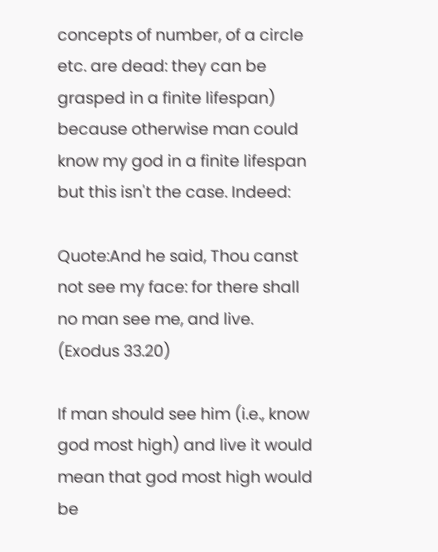concepts of number, of a circle etc. are dead: they can be grasped in a finite lifespan) because otherwise man could know my god in a finite lifespan but this isn't the case. Indeed:

Quote:And he said, Thou canst not see my face: for there shall no man see me, and live. (Exodus 33.20)

If man should see him (i.e., know god most high) and live it would mean that god most high would be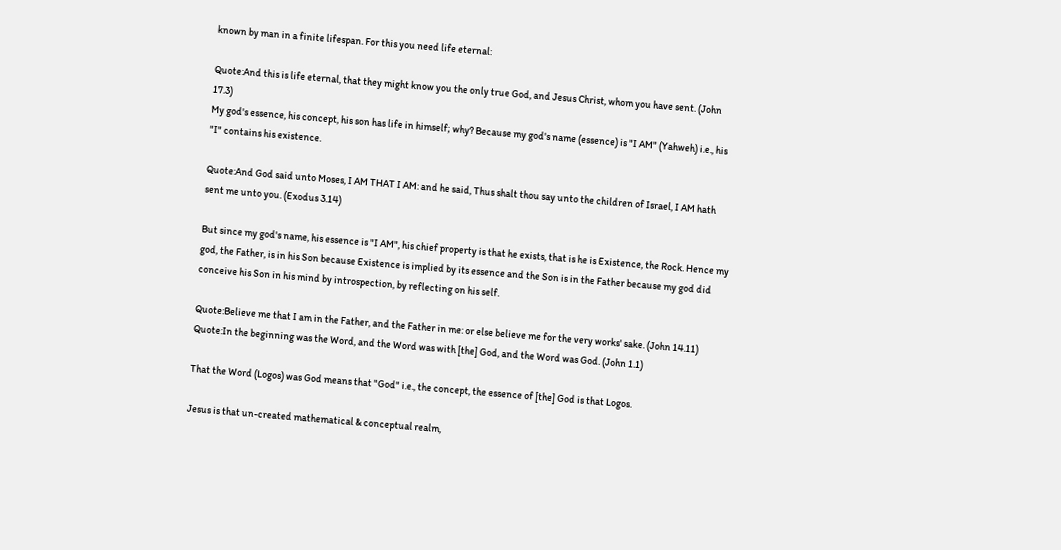known by man in a finite lifespan. For this you need life eternal:

Quote:And this is life eternal, that they might know you the only true God, and Jesus Christ, whom you have sent. (John 17.3)
My god's essence, his concept, his son has life in himself; why? Because my god's name (essence) is "I AM" (Yahweh) i.e., his "I" contains his existence.

Quote:And God said unto Moses, I AM THAT I AM: and he said, Thus shalt thou say unto the children of Israel, I AM hath sent me unto you. (Exodus 3.14)

But since my god's name, his essence is "I AM", his chief property is that he exists, that is he is Existence, the Rock. Hence my god, the Father, is in his Son because Existence is implied by its essence and the Son is in the Father because my god did conceive his Son in his mind by introspection, by reflecting on his self.

Quote:Believe me that I am in the Father, and the Father in me: or else believe me for the very works' sake. (John 14.11)
Quote:In the beginning was the Word, and the Word was with [the] God, and the Word was God. (John 1.1)

That the Word (Logos) was God means that "God" i.e., the concept, the essence of [the] God is that Logos.

Jesus is that un-created mathematical & conceptual realm,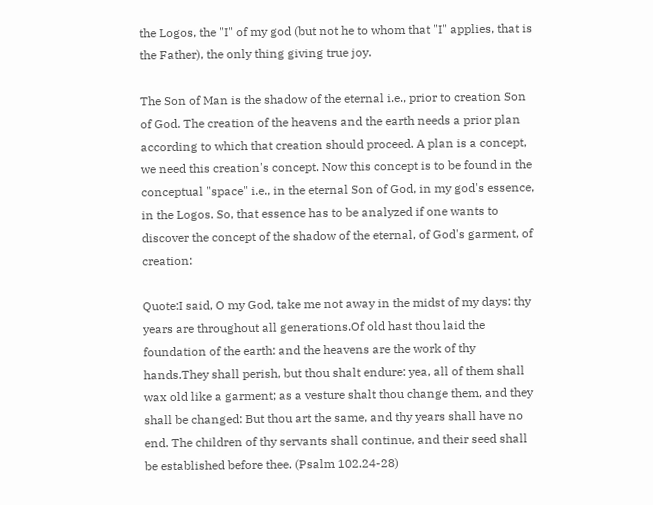the Logos, the "I" of my god (but not he to whom that "I" applies, that is the Father), the only thing giving true joy.

The Son of Man is the shadow of the eternal i.e., prior to creation Son of God. The creation of the heavens and the earth needs a prior plan according to which that creation should proceed. A plan is a concept, we need this creation's concept. Now this concept is to be found in the conceptual "space" i.e., in the eternal Son of God, in my god's essence, in the Logos. So, that essence has to be analyzed if one wants to discover the concept of the shadow of the eternal, of God's garment, of creation:

Quote:I said, O my God, take me not away in the midst of my days: thy years are throughout all generations.Of old hast thou laid the foundation of the earth: and the heavens are the work of thy hands.They shall perish, but thou shalt endure: yea, all of them shall wax old like a garment; as a vesture shalt thou change them, and they shall be changed: But thou art the same, and thy years shall have no end. The children of thy servants shall continue, and their seed shall be established before thee. (Psalm 102.24-28)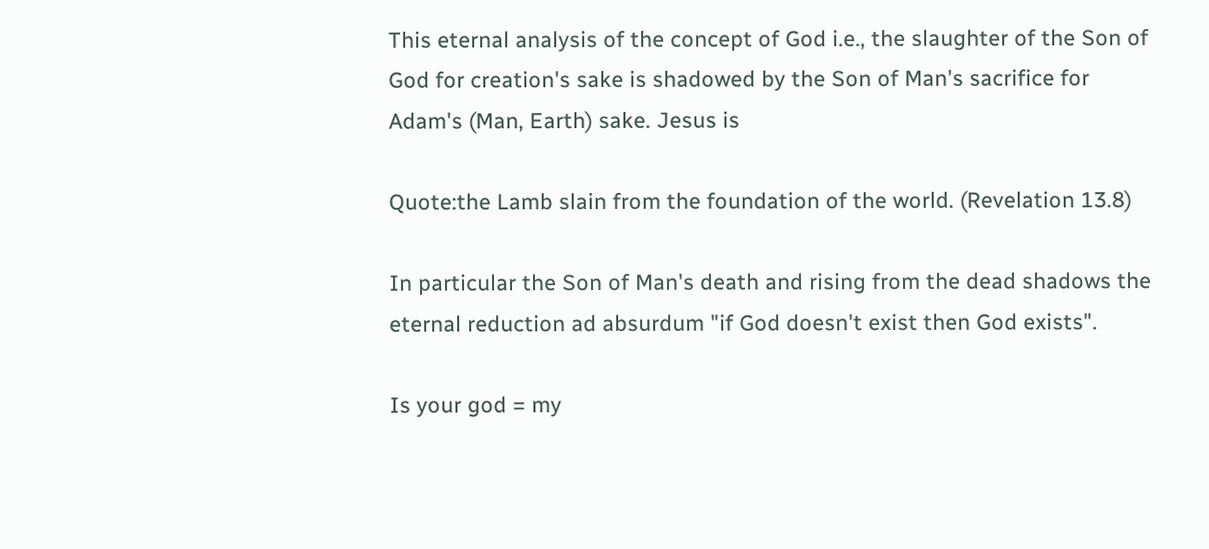This eternal analysis of the concept of God i.e., the slaughter of the Son of God for creation's sake is shadowed by the Son of Man's sacrifice for Adam's (Man, Earth) sake. Jesus is

Quote:the Lamb slain from the foundation of the world. (Revelation 13.8)

In particular the Son of Man's death and rising from the dead shadows the eternal reduction ad absurdum "if God doesn't exist then God exists".

Is your god = my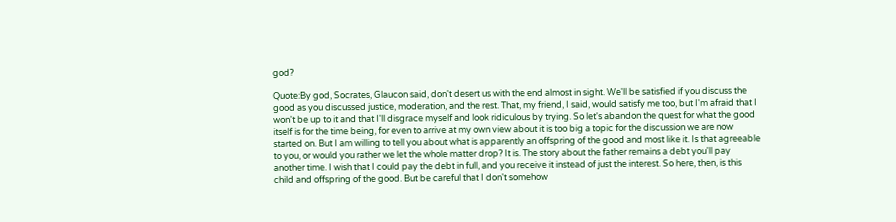god?

Quote:By god, Socrates, Glaucon said, don't desert us with the end almost in sight. We'll be satisfied if you discuss the good as you discussed justice, moderation, and the rest. That, my friend, I said, would satisfy me too, but I'm afraid that I won't be up to it and that I'll disgrace myself and look ridiculous by trying. So let's abandon the quest for what the good itself is for the time being, for even to arrive at my own view about it is too big a topic for the discussion we are now started on. But I am willing to tell you about what is apparently an offspring of the good and most like it. Is that agreeable to you, or would you rather we let the whole matter drop? It is. The story about the father remains a debt you'll pay another time. I wish that I could pay the debt in full, and you receive it instead of just the interest. So here, then, is this child and offspring of the good. But be careful that I don't somehow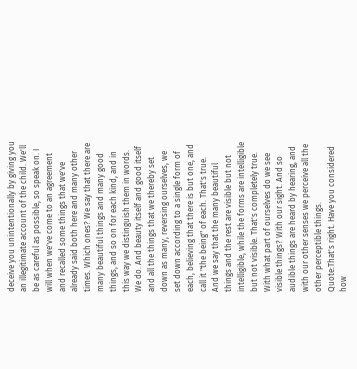deceive you unintentionally by giving you an illegitimate account of the child. We'll be as careful as possible, so speak on. I will when we've come to an agreement and recalled some things that we've already said both here and many other times. Which ones? We say that there are many beautiful things and many good things, and so on for each kind, and in this way we distinguish them in words. We do. And beauty itself and good itself and all the things that we thereby set down as many, reversing ourselves, we set down according to a single form of each, believing that there is but one, and call it "the being" of each. That's true. And we say that the many beautiful things and the rest are visible but not intelligible, while the forms are intelligible but not visible. That's completely true. With what part of ourselves do we see visible things? With our sight. And so audible things are heard by hearing, and with our other senses we perceive all the other perceptible things.
Quote:That's right. Have you considered how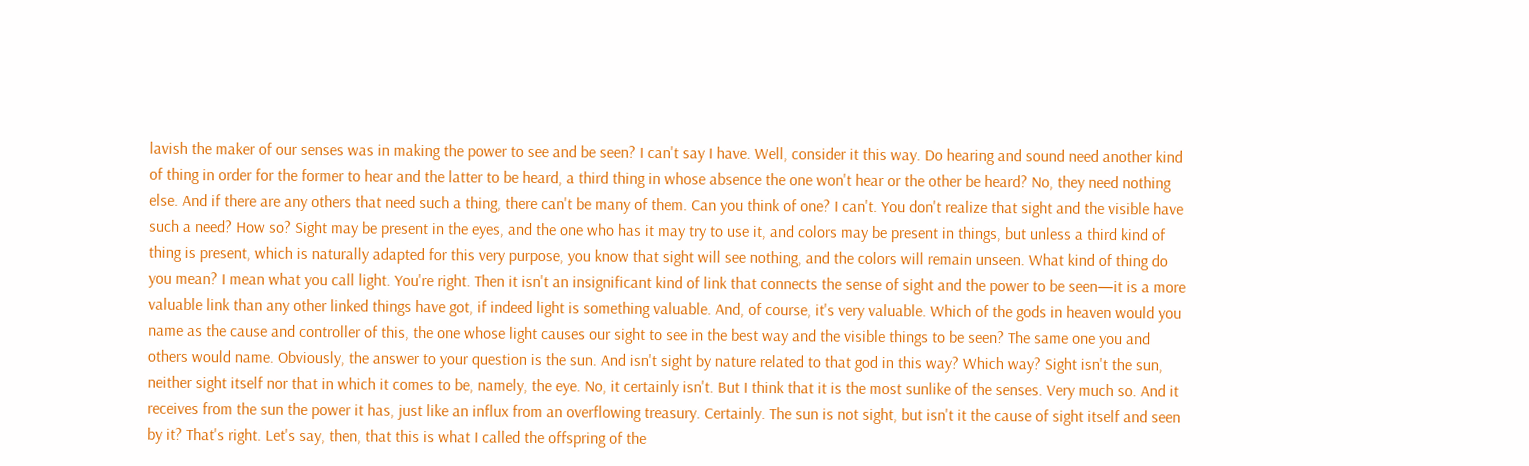lavish the maker of our senses was in making the power to see and be seen? I can't say I have. Well, consider it this way. Do hearing and sound need another kind of thing in order for the former to hear and the latter to be heard, a third thing in whose absence the one won't hear or the other be heard? No, they need nothing else. And if there are any others that need such a thing, there can't be many of them. Can you think of one? I can't. You don't realize that sight and the visible have such a need? How so? Sight may be present in the eyes, and the one who has it may try to use it, and colors may be present in things, but unless a third kind of thing is present, which is naturally adapted for this very purpose, you know that sight will see nothing, and the colors will remain unseen. What kind of thing do you mean? I mean what you call light. You're right. Then it isn't an insignificant kind of link that connects the sense of sight and the power to be seen—it is a more valuable link than any other linked things have got, if indeed light is something valuable. And, of course, it's very valuable. Which of the gods in heaven would you name as the cause and controller of this, the one whose light causes our sight to see in the best way and the visible things to be seen? The same one you and others would name. Obviously, the answer to your question is the sun. And isn't sight by nature related to that god in this way? Which way? Sight isn't the sun, neither sight itself nor that in which it comes to be, namely, the eye. No, it certainly isn't. But I think that it is the most sunlike of the senses. Very much so. And it receives from the sun the power it has, just like an influx from an overflowing treasury. Certainly. The sun is not sight, but isn't it the cause of sight itself and seen by it? That's right. Let's say, then, that this is what I called the offspring of the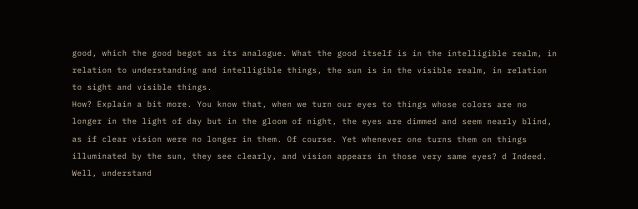good, which the good begot as its analogue. What the good itself is in the intelligible realm, in relation to understanding and intelligible things, the sun is in the visible realm, in relation to sight and visible things.
How? Explain a bit more. You know that, when we turn our eyes to things whose colors are no longer in the light of day but in the gloom of night, the eyes are dimmed and seem nearly blind, as if clear vision were no longer in them. Of course. Yet whenever one turns them on things illuminated by the sun, they see clearly, and vision appears in those very same eyes? d Indeed. Well, understand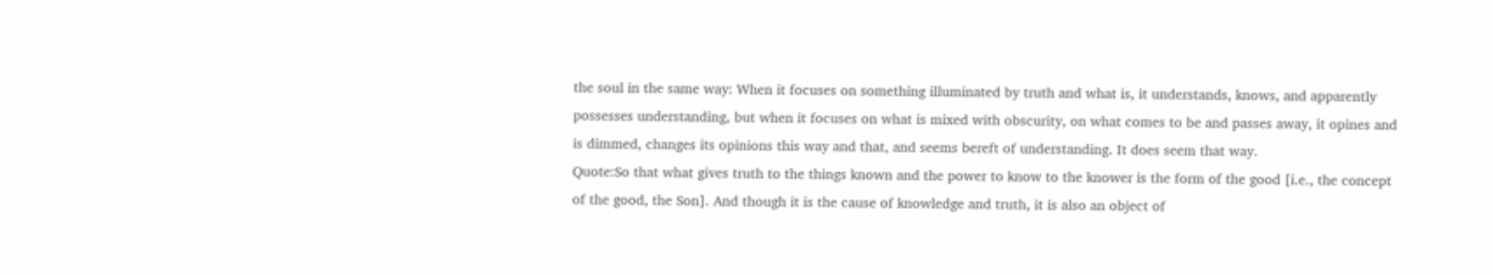the soul in the same way: When it focuses on something illuminated by truth and what is, it understands, knows, and apparently possesses understanding, but when it focuses on what is mixed with obscurity, on what comes to be and passes away, it opines and is dimmed, changes its opinions this way and that, and seems bereft of understanding. It does seem that way.
Quote:So that what gives truth to the things known and the power to know to the knower is the form of the good [i.e., the concept of the good, the Son]. And though it is the cause of knowledge and truth, it is also an object of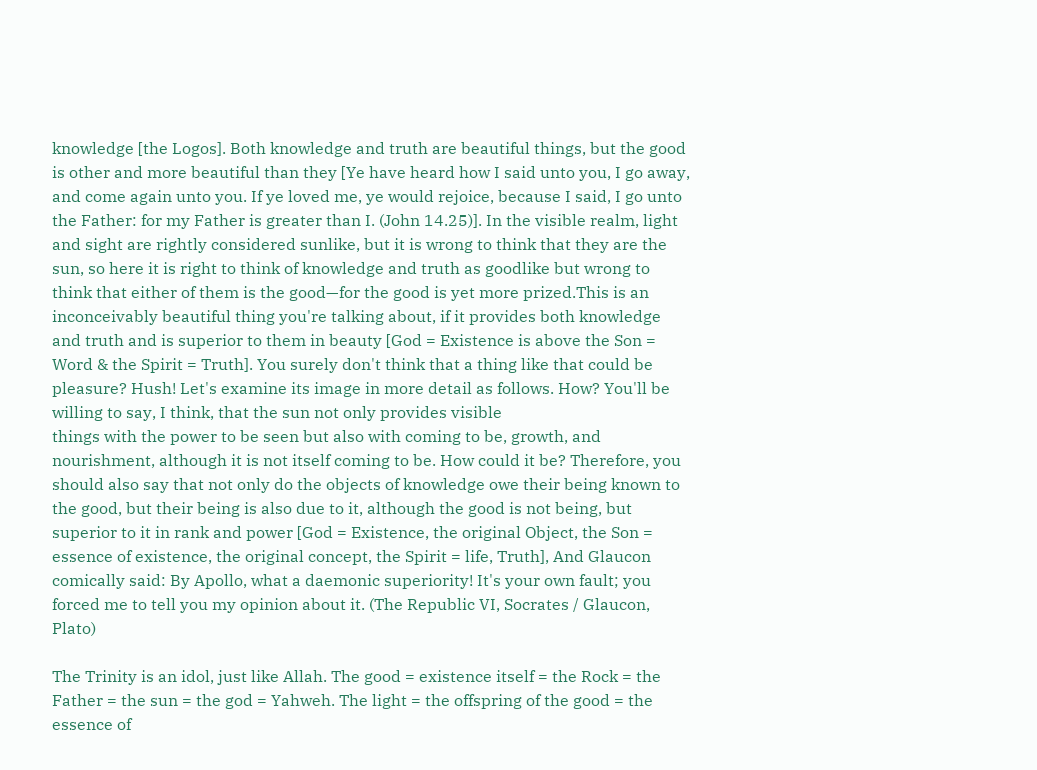knowledge [the Logos]. Both knowledge and truth are beautiful things, but the good is other and more beautiful than they [Ye have heard how I said unto you, I go away, and come again unto you. If ye loved me, ye would rejoice, because I said, I go unto the Father: for my Father is greater than I. (John 14.25)]. In the visible realm, light and sight are rightly considered sunlike, but it is wrong to think that they are the sun, so here it is right to think of knowledge and truth as goodlike but wrong to think that either of them is the good—for the good is yet more prized.This is an inconceivably beautiful thing you're talking about, if it provides both knowledge and truth and is superior to them in beauty [God = Existence is above the Son = Word & the Spirit = Truth]. You surely don't think that a thing like that could be pleasure? Hush! Let's examine its image in more detail as follows. How? You'll be willing to say, I think, that the sun not only provides visible
things with the power to be seen but also with coming to be, growth, and nourishment, although it is not itself coming to be. How could it be? Therefore, you should also say that not only do the objects of knowledge owe their being known to the good, but their being is also due to it, although the good is not being, but superior to it in rank and power [God = Existence, the original Object, the Son = essence of existence, the original concept, the Spirit = life, Truth], And Glaucon comically said: By Apollo, what a daemonic superiority! It's your own fault; you forced me to tell you my opinion about it. (The Republic VI, Socrates / Glaucon, Plato)

The Trinity is an idol, just like Allah. The good = existence itself = the Rock = the Father = the sun = the god = Yahweh. The light = the offspring of the good = the essence of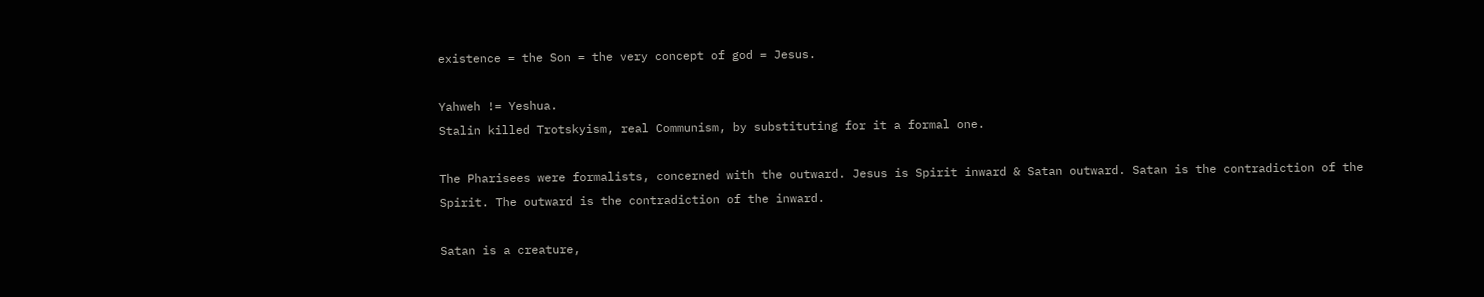existence = the Son = the very concept of god = Jesus.

Yahweh != Yeshua.
Stalin killed Trotskyism, real Communism, by substituting for it a formal one.

The Pharisees were formalists, concerned with the outward. Jesus is Spirit inward & Satan outward. Satan is the contradiction of the Spirit. The outward is the contradiction of the inward.

Satan is a creature,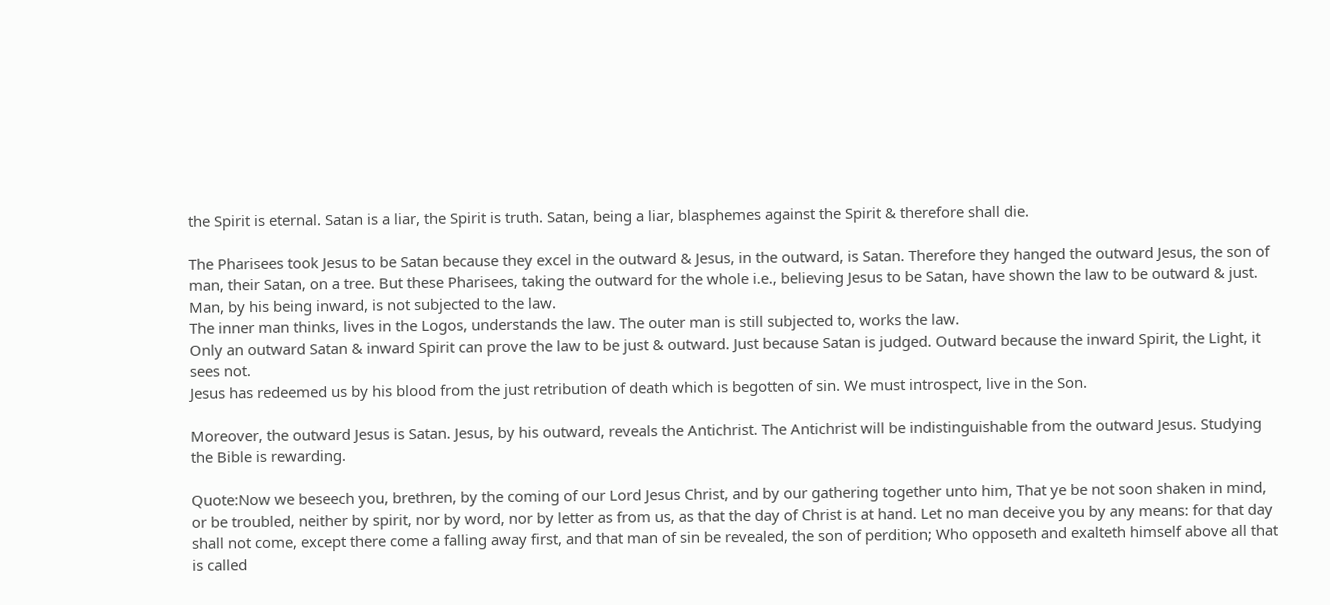the Spirit is eternal. Satan is a liar, the Spirit is truth. Satan, being a liar, blasphemes against the Spirit & therefore shall die.

The Pharisees took Jesus to be Satan because they excel in the outward & Jesus, in the outward, is Satan. Therefore they hanged the outward Jesus, the son of man, their Satan, on a tree. But these Pharisees, taking the outward for the whole i.e., believing Jesus to be Satan, have shown the law to be outward & just.
Man, by his being inward, is not subjected to the law.
The inner man thinks, lives in the Logos, understands the law. The outer man is still subjected to, works the law.
Only an outward Satan & inward Spirit can prove the law to be just & outward. Just because Satan is judged. Outward because the inward Spirit, the Light, it sees not.
Jesus has redeemed us by his blood from the just retribution of death which is begotten of sin. We must introspect, live in the Son.

Moreover, the outward Jesus is Satan. Jesus, by his outward, reveals the Antichrist. The Antichrist will be indistinguishable from the outward Jesus. Studying the Bible is rewarding.

Quote:Now we beseech you, brethren, by the coming of our Lord Jesus Christ, and by our gathering together unto him, That ye be not soon shaken in mind, or be troubled, neither by spirit, nor by word, nor by letter as from us, as that the day of Christ is at hand. Let no man deceive you by any means: for that day shall not come, except there come a falling away first, and that man of sin be revealed, the son of perdition; Who opposeth and exalteth himself above all that is called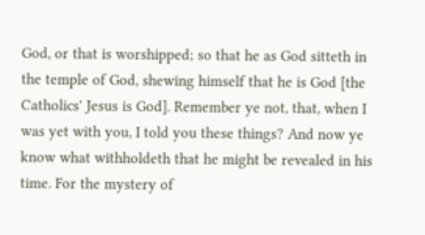God, or that is worshipped; so that he as God sitteth in the temple of God, shewing himself that he is God [the Catholics' Jesus is God]. Remember ye not, that, when I was yet with you, I told you these things? And now ye know what withholdeth that he might be revealed in his time. For the mystery of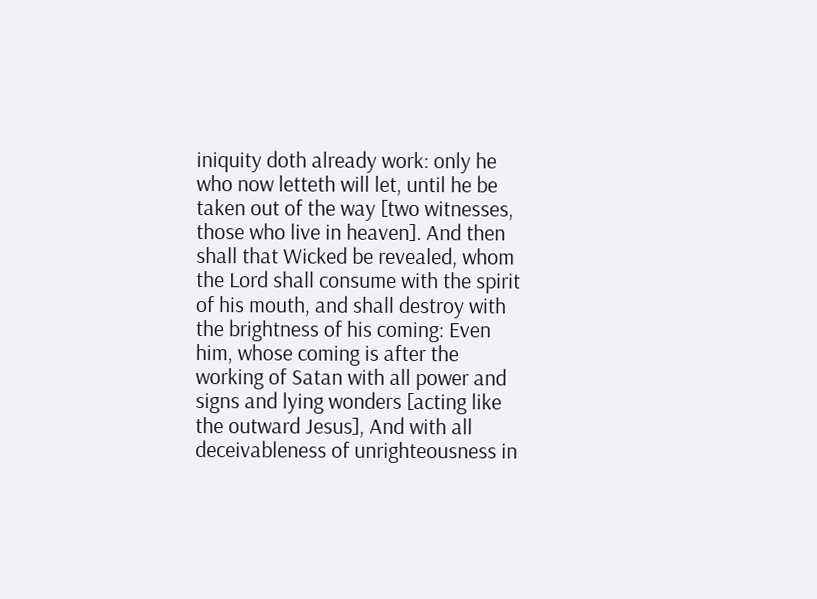iniquity doth already work: only he who now letteth will let, until he be taken out of the way [two witnesses, those who live in heaven]. And then shall that Wicked be revealed, whom the Lord shall consume with the spirit of his mouth, and shall destroy with the brightness of his coming: Even him, whose coming is after the working of Satan with all power and signs and lying wonders [acting like the outward Jesus], And with all deceivableness of unrighteousness in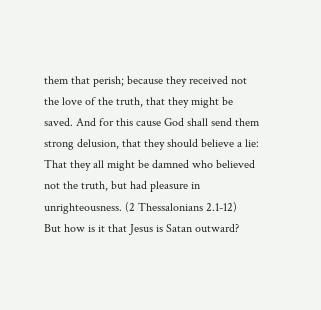them that perish; because they received not the love of the truth, that they might be saved. And for this cause God shall send them strong delusion, that they should believe a lie: That they all might be damned who believed not the truth, but had pleasure in unrighteousness. (2 Thessalonians 2.1-12)
But how is it that Jesus is Satan outward?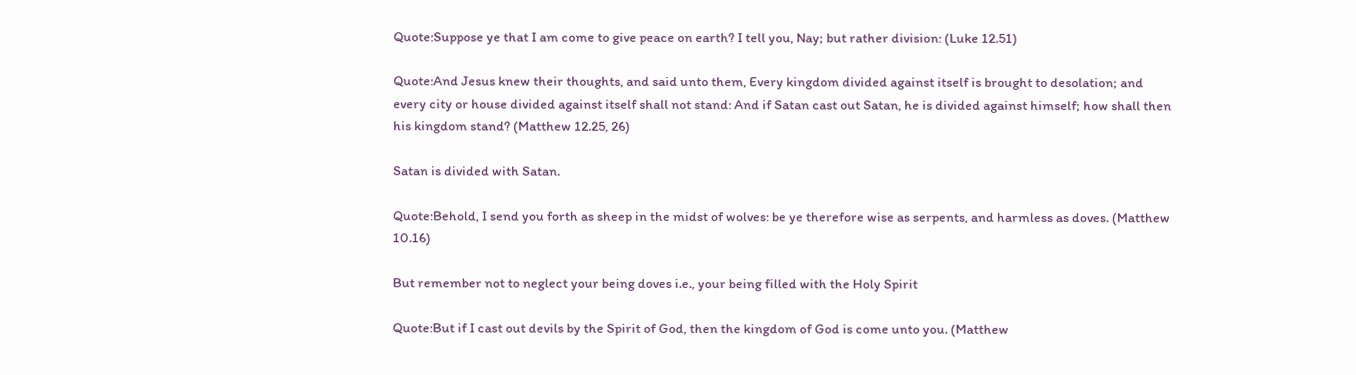Quote:Suppose ye that I am come to give peace on earth? I tell you, Nay; but rather division: (Luke 12.51)

Quote:And Jesus knew their thoughts, and said unto them, Every kingdom divided against itself is brought to desolation; and every city or house divided against itself shall not stand: And if Satan cast out Satan, he is divided against himself; how shall then his kingdom stand? (Matthew 12.25, 26)

Satan is divided with Satan.

Quote:Behold, I send you forth as sheep in the midst of wolves: be ye therefore wise as serpents, and harmless as doves. (Matthew 10.16)

But remember not to neglect your being doves i.e., your being filled with the Holy Spirit

Quote:But if I cast out devils by the Spirit of God, then the kingdom of God is come unto you. (Matthew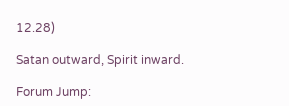12.28)

Satan outward, Spirit inward.

Forum Jump: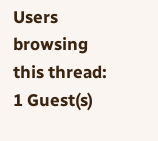Users browsing this thread: 1 Guest(s)